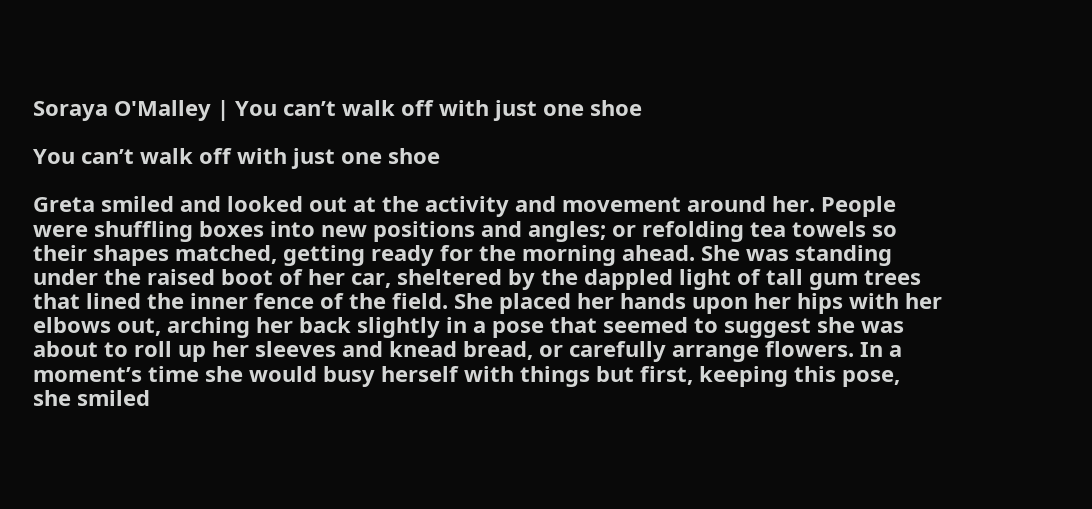Soraya O'Malley | You can’t walk off with just one shoe

You can’t walk off with just one shoe

Greta smiled and looked out at the activity and movement around her. People were shuffling boxes into new positions and angles; or refolding tea towels so their shapes matched, getting ready for the morning ahead. She was standing under the raised boot of her car, sheltered by the dappled light of tall gum trees that lined the inner fence of the field. She placed her hands upon her hips with her elbows out, arching her back slightly in a pose that seemed to suggest she was about to roll up her sleeves and knead bread, or carefully arrange flowers. In a moment’s time she would busy herself with things but first, keeping this pose, she smiled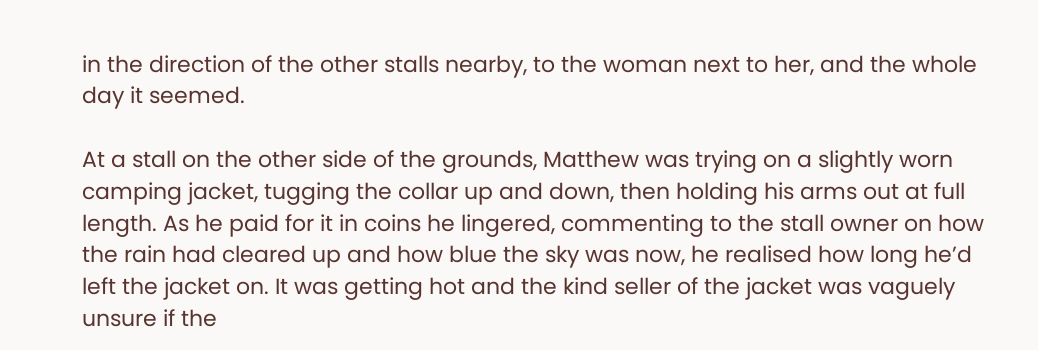in the direction of the other stalls nearby, to the woman next to her, and the whole day it seemed.

At a stall on the other side of the grounds, Matthew was trying on a slightly worn camping jacket, tugging the collar up and down, then holding his arms out at full length. As he paid for it in coins he lingered, commenting to the stall owner on how the rain had cleared up and how blue the sky was now, he realised how long he’d left the jacket on. It was getting hot and the kind seller of the jacket was vaguely unsure if the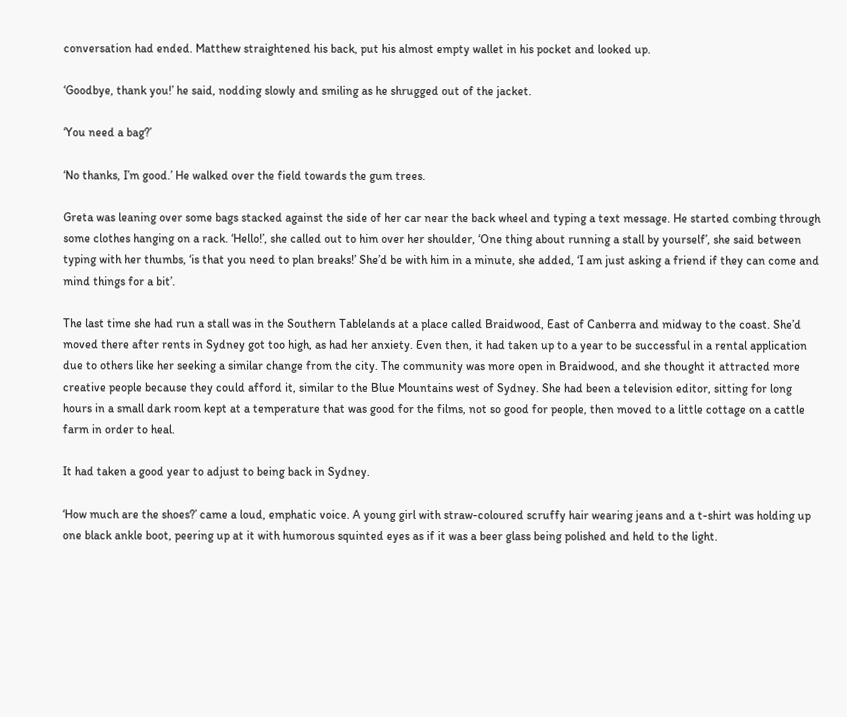conversation had ended. Matthew straightened his back, put his almost empty wallet in his pocket and looked up.

‘Goodbye, thank you!’ he said, nodding slowly and smiling as he shrugged out of the jacket.

‘You need a bag?’

‘No thanks, I’m good.’ He walked over the field towards the gum trees.

Greta was leaning over some bags stacked against the side of her car near the back wheel and typing a text message. He started combing through some clothes hanging on a rack. ‘Hello!’, she called out to him over her shoulder, ‘One thing about running a stall by yourself’, she said between typing with her thumbs, ‘is that you need to plan breaks!’ She’d be with him in a minute, she added, ‘I am just asking a friend if they can come and mind things for a bit’.

The last time she had run a stall was in the Southern Tablelands at a place called Braidwood, East of Canberra and midway to the coast. She’d moved there after rents in Sydney got too high, as had her anxiety. Even then, it had taken up to a year to be successful in a rental application due to others like her seeking a similar change from the city. The community was more open in Braidwood, and she thought it attracted more creative people because they could afford it, similar to the Blue Mountains west of Sydney. She had been a television editor, sitting for long hours in a small dark room kept at a temperature that was good for the films, not so good for people, then moved to a little cottage on a cattle farm in order to heal.

It had taken a good year to adjust to being back in Sydney.

‘How much are the shoes?’ came a loud, emphatic voice. A young girl with straw-coloured scruffy hair wearing jeans and a t-shirt was holding up one black ankle boot, peering up at it with humorous squinted eyes as if it was a beer glass being polished and held to the light.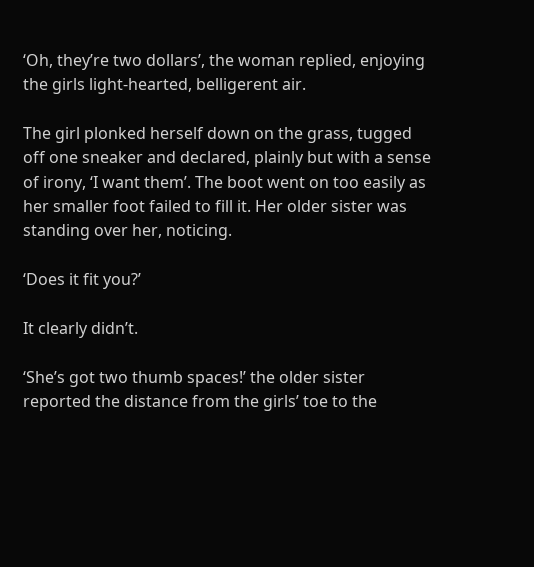‘Oh, they’re two dollars’, the woman replied, enjoying the girls light-hearted, belligerent air.

The girl plonked herself down on the grass, tugged off one sneaker and declared, plainly but with a sense of irony, ‘I want them’. The boot went on too easily as her smaller foot failed to fill it. Her older sister was standing over her, noticing.

‘Does it fit you?’

It clearly didn’t.

‘She’s got two thumb spaces!’ the older sister reported the distance from the girls’ toe to the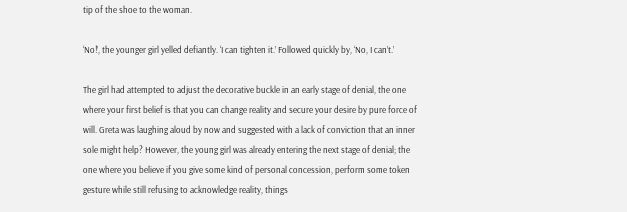tip of the shoe to the woman.

‘No!’, the younger girl yelled defiantly. ‘I can tighten it.’ Followed quickly by, ‘No, I can’t.’

The girl had attempted to adjust the decorative buckle in an early stage of denial, the one where your first belief is that you can change reality and secure your desire by pure force of will. Greta was laughing aloud by now and suggested with a lack of conviction that an inner sole might help? However, the young girl was already entering the next stage of denial; the one where you believe if you give some kind of personal concession, perform some token gesture while still refusing to acknowledge reality, things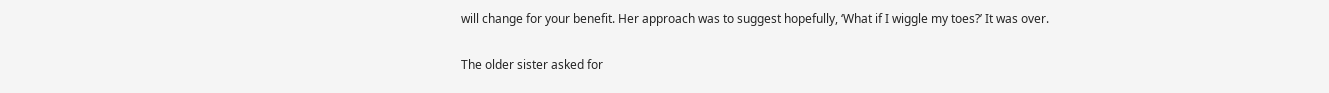will change for your benefit. Her approach was to suggest hopefully, ‘What if I wiggle my toes?’ It was over.

The older sister asked for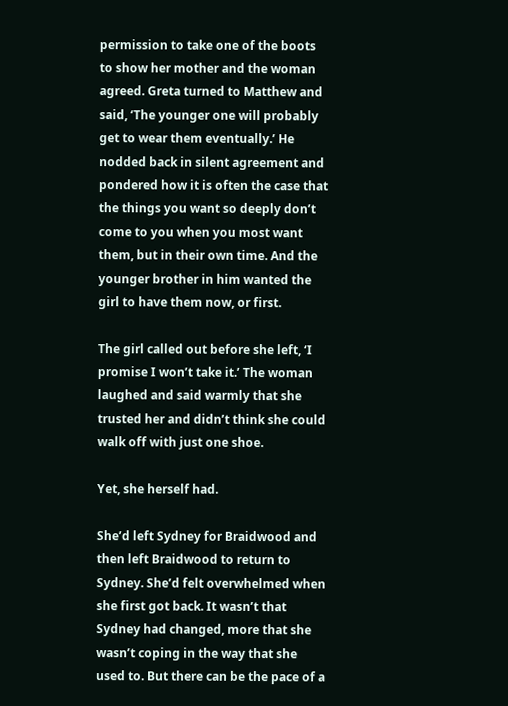permission to take one of the boots to show her mother and the woman agreed. Greta turned to Matthew and said, ‘The younger one will probably get to wear them eventually.’ He nodded back in silent agreement and pondered how it is often the case that the things you want so deeply don’t come to you when you most want them, but in their own time. And the younger brother in him wanted the girl to have them now, or first.

The girl called out before she left, ‘I promise I won’t take it.’ The woman laughed and said warmly that she trusted her and didn’t think she could walk off with just one shoe.

Yet, she herself had.

She’d left Sydney for Braidwood and then left Braidwood to return to Sydney. She’d felt overwhelmed when she first got back. It wasn’t that Sydney had changed, more that she wasn’t coping in the way that she used to. But there can be the pace of a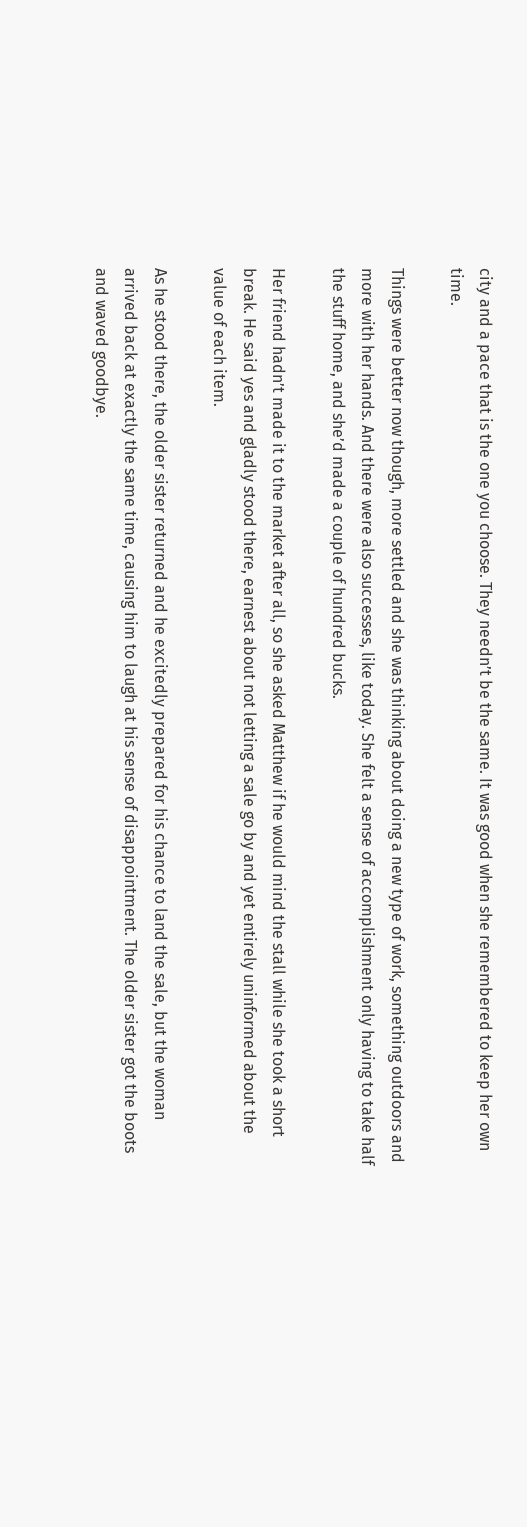city and a pace that is the one you choose. They needn’t be the same. It was good when she remembered to keep her own time.

Things were better now though, more settled and she was thinking about doing a new type of work, something outdoors and more with her hands. And there were also successes, like today. She felt a sense of accomplishment only having to take half the stuff home, and she’d made a couple of hundred bucks.

Her friend hadn’t made it to the market after all, so she asked Matthew if he would mind the stall while she took a short break. He said yes and gladly stood there, earnest about not letting a sale go by and yet entirely uninformed about the value of each item.

As he stood there, the older sister returned and he excitedly prepared for his chance to land the sale, but the woman arrived back at exactly the same time, causing him to laugh at his sense of disappointment. The older sister got the boots and waved goodbye.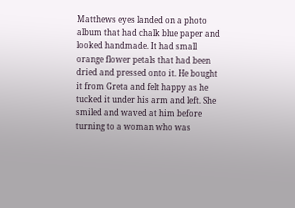Matthews eyes landed on a photo album that had chalk blue paper and looked handmade. It had small orange flower petals that had been dried and pressed onto it. He bought it from Greta and felt happy as he tucked it under his arm and left. She smiled and waved at him before turning to a woman who was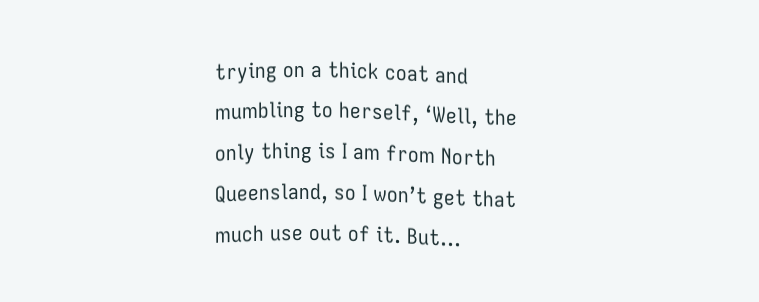trying on a thick coat and mumbling to herself, ‘Well, the only thing is I am from North Queensland, so I won’t get that much use out of it. But…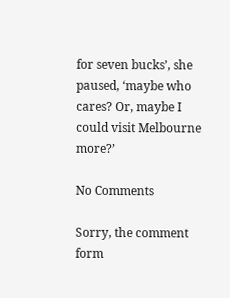for seven bucks’, she paused, ‘maybe who cares? Or, maybe I could visit Melbourne more?’

No Comments

Sorry, the comment form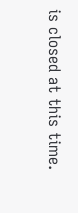is closed at this time.